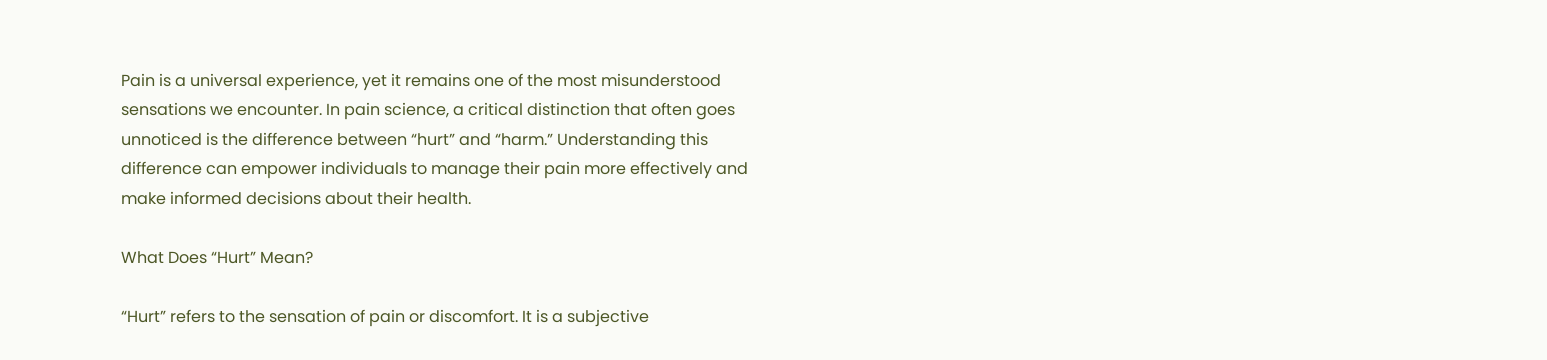Pain is a universal experience, yet it remains one of the most misunderstood sensations we encounter. In pain science, a critical distinction that often goes unnoticed is the difference between “hurt” and “harm.” Understanding this difference can empower individuals to manage their pain more effectively and make informed decisions about their health.

What Does “Hurt” Mean?

“Hurt” refers to the sensation of pain or discomfort. It is a subjective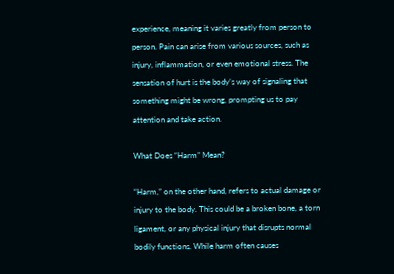experience, meaning it varies greatly from person to person. Pain can arise from various sources, such as injury, inflammation, or even emotional stress. The sensation of hurt is the body’s way of signaling that something might be wrong, prompting us to pay attention and take action.

What Does “Harm” Mean?

“Harm,” on the other hand, refers to actual damage or injury to the body. This could be a broken bone, a torn ligament, or any physical injury that disrupts normal bodily functions. While harm often causes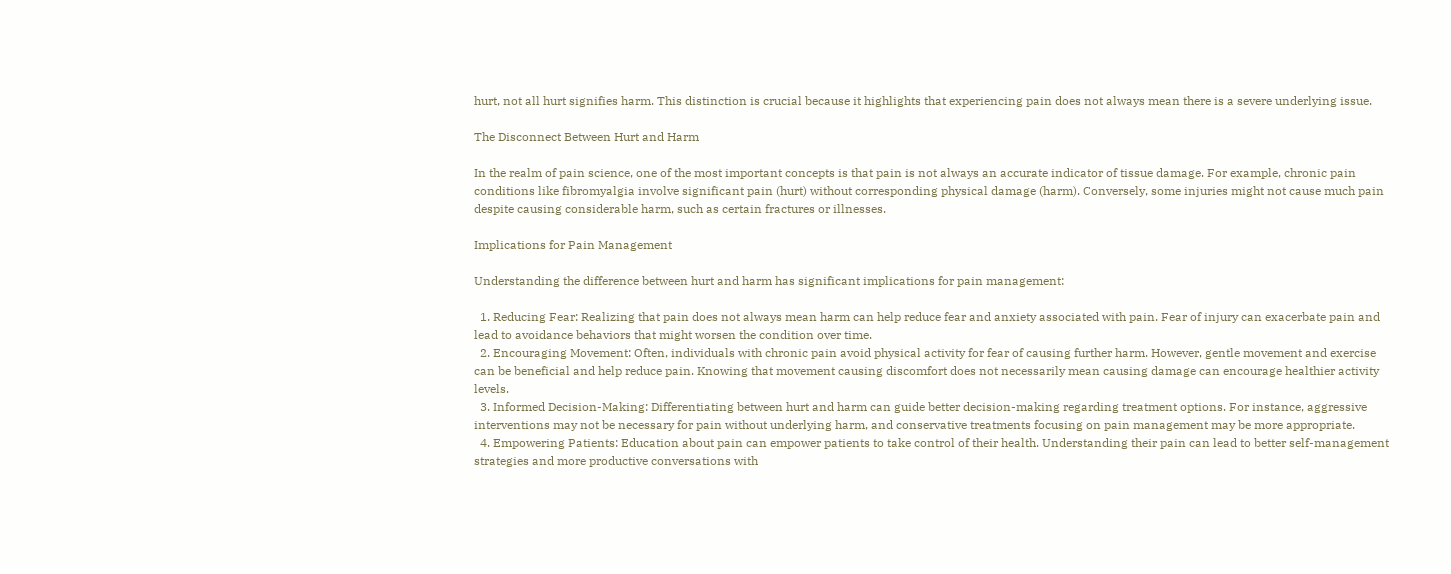hurt, not all hurt signifies harm. This distinction is crucial because it highlights that experiencing pain does not always mean there is a severe underlying issue.

The Disconnect Between Hurt and Harm

In the realm of pain science, one of the most important concepts is that pain is not always an accurate indicator of tissue damage. For example, chronic pain conditions like fibromyalgia involve significant pain (hurt) without corresponding physical damage (harm). Conversely, some injuries might not cause much pain despite causing considerable harm, such as certain fractures or illnesses.

Implications for Pain Management

Understanding the difference between hurt and harm has significant implications for pain management:

  1. Reducing Fear: Realizing that pain does not always mean harm can help reduce fear and anxiety associated with pain. Fear of injury can exacerbate pain and lead to avoidance behaviors that might worsen the condition over time.
  2. Encouraging Movement: Often, individuals with chronic pain avoid physical activity for fear of causing further harm. However, gentle movement and exercise can be beneficial and help reduce pain. Knowing that movement causing discomfort does not necessarily mean causing damage can encourage healthier activity levels.
  3. Informed Decision-Making: Differentiating between hurt and harm can guide better decision-making regarding treatment options. For instance, aggressive interventions may not be necessary for pain without underlying harm, and conservative treatments focusing on pain management may be more appropriate.
  4. Empowering Patients: Education about pain can empower patients to take control of their health. Understanding their pain can lead to better self-management strategies and more productive conversations with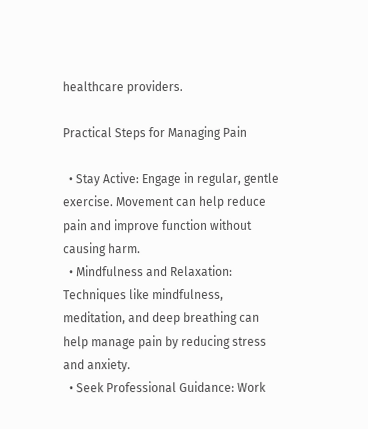healthcare providers.

Practical Steps for Managing Pain

  • Stay Active: Engage in regular, gentle exercise. Movement can help reduce pain and improve function without causing harm.
  • Mindfulness and Relaxation: Techniques like mindfulness, meditation, and deep breathing can help manage pain by reducing stress and anxiety.
  • Seek Professional Guidance: Work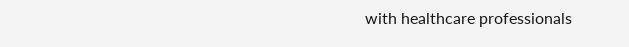with healthcare professionals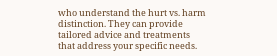who understand the hurt vs. harm distinction. They can provide tailored advice and treatments that address your specific needs.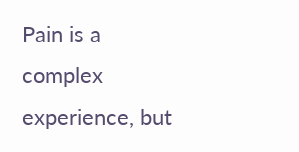Pain is a complex experience, but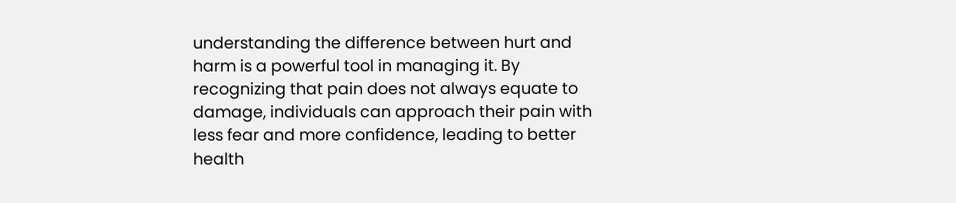understanding the difference between hurt and harm is a powerful tool in managing it. By recognizing that pain does not always equate to damage, individuals can approach their pain with less fear and more confidence, leading to better health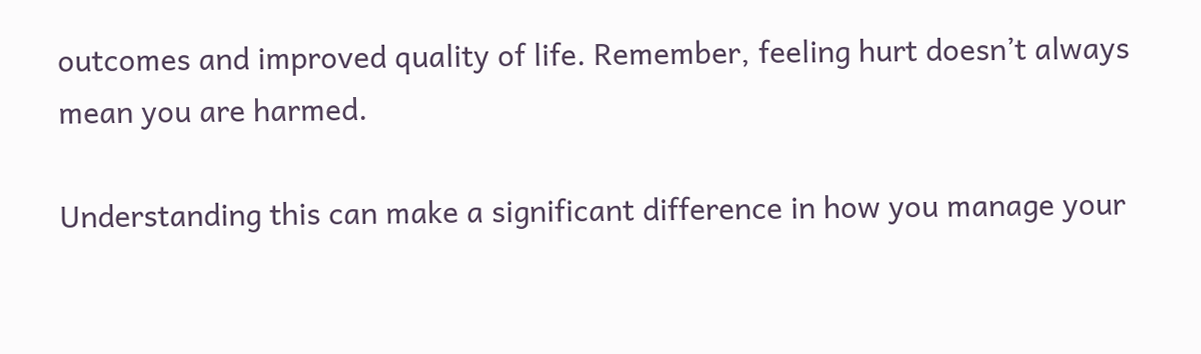outcomes and improved quality of life. Remember, feeling hurt doesn’t always mean you are harmed.

Understanding this can make a significant difference in how you manage your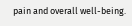pain and overall well-being.